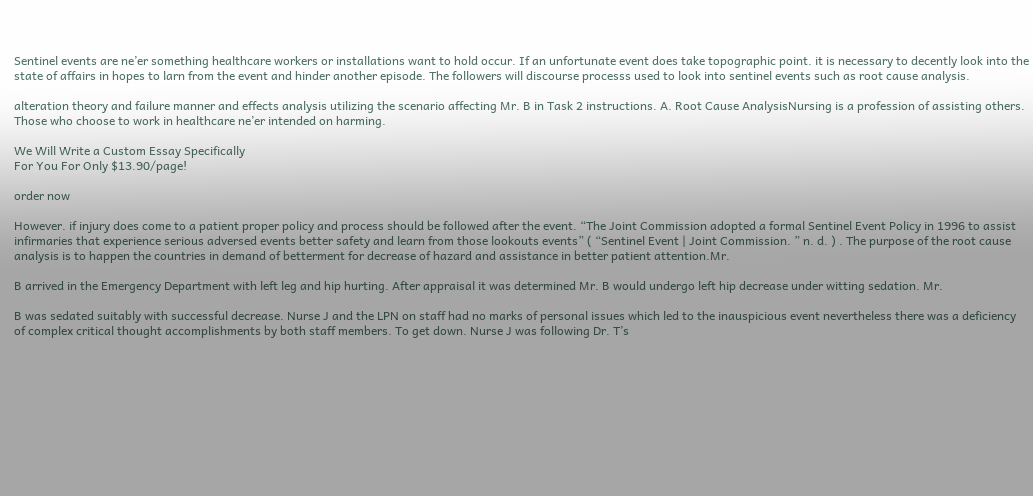Sentinel events are ne’er something healthcare workers or installations want to hold occur. If an unfortunate event does take topographic point. it is necessary to decently look into the state of affairs in hopes to larn from the event and hinder another episode. The followers will discourse processs used to look into sentinel events such as root cause analysis.

alteration theory and failure manner and effects analysis utilizing the scenario affecting Mr. B in Task 2 instructions. A. Root Cause AnalysisNursing is a profession of assisting others. Those who choose to work in healthcare ne’er intended on harming.

We Will Write a Custom Essay Specifically
For You For Only $13.90/page!

order now

However. if injury does come to a patient proper policy and process should be followed after the event. “The Joint Commission adopted a formal Sentinel Event Policy in 1996 to assist infirmaries that experience serious adversed events better safety and learn from those lookouts events” ( “Sentinel Event | Joint Commission. ” n. d. ) . The purpose of the root cause analysis is to happen the countries in demand of betterment for decrease of hazard and assistance in better patient attention.Mr.

B arrived in the Emergency Department with left leg and hip hurting. After appraisal it was determined Mr. B would undergo left hip decrease under witting sedation. Mr.

B was sedated suitably with successful decrease. Nurse J and the LPN on staff had no marks of personal issues which led to the inauspicious event nevertheless there was a deficiency of complex critical thought accomplishments by both staff members. To get down. Nurse J was following Dr. T’s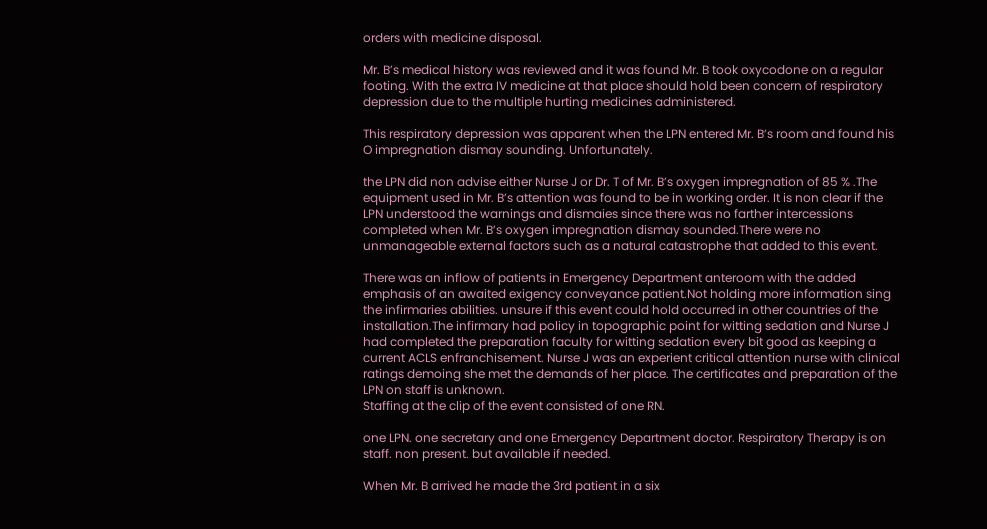orders with medicine disposal.

Mr. B’s medical history was reviewed and it was found Mr. B took oxycodone on a regular footing. With the extra IV medicine at that place should hold been concern of respiratory depression due to the multiple hurting medicines administered.

This respiratory depression was apparent when the LPN entered Mr. B’s room and found his O impregnation dismay sounding. Unfortunately.

the LPN did non advise either Nurse J or Dr. T of Mr. B’s oxygen impregnation of 85 % .The equipment used in Mr. B’s attention was found to be in working order. It is non clear if the LPN understood the warnings and dismaies since there was no farther intercessions completed when Mr. B’s oxygen impregnation dismay sounded.There were no unmanageable external factors such as a natural catastrophe that added to this event.

There was an inflow of patients in Emergency Department anteroom with the added emphasis of an awaited exigency conveyance patient.Not holding more information sing the infirmaries abilities. unsure if this event could hold occurred in other countries of the installation.The infirmary had policy in topographic point for witting sedation and Nurse J had completed the preparation faculty for witting sedation every bit good as keeping a current ACLS enfranchisement. Nurse J was an experient critical attention nurse with clinical ratings demoing she met the demands of her place. The certificates and preparation of the LPN on staff is unknown.
Staffing at the clip of the event consisted of one RN.

one LPN. one secretary and one Emergency Department doctor. Respiratory Therapy is on staff. non present. but available if needed.

When Mr. B arrived he made the 3rd patient in a six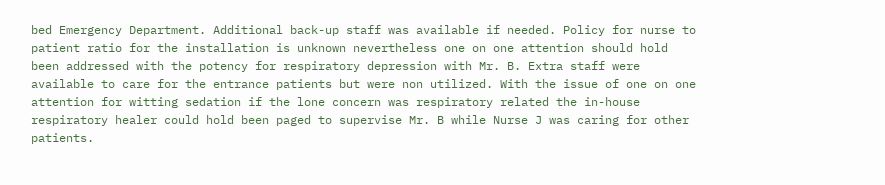bed Emergency Department. Additional back-up staff was available if needed. Policy for nurse to patient ratio for the installation is unknown nevertheless one on one attention should hold been addressed with the potency for respiratory depression with Mr. B. Extra staff were available to care for the entrance patients but were non utilized. With the issue of one on one attention for witting sedation if the lone concern was respiratory related the in-house respiratory healer could hold been paged to supervise Mr. B while Nurse J was caring for other patients.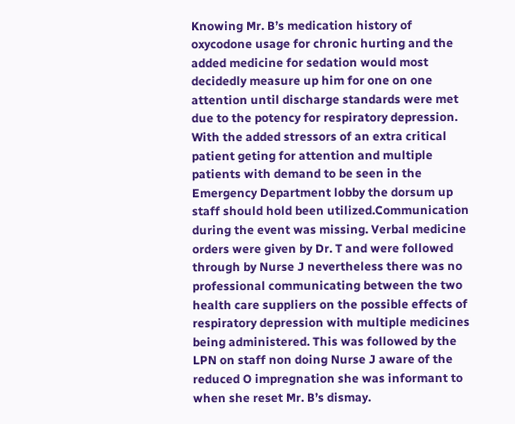Knowing Mr. B’s medication history of oxycodone usage for chronic hurting and the added medicine for sedation would most decidedly measure up him for one on one attention until discharge standards were met due to the potency for respiratory depression. With the added stressors of an extra critical patient geting for attention and multiple patients with demand to be seen in the Emergency Department lobby the dorsum up staff should hold been utilized.Communication during the event was missing. Verbal medicine orders were given by Dr. T and were followed through by Nurse J nevertheless there was no professional communicating between the two health care suppliers on the possible effects of respiratory depression with multiple medicines being administered. This was followed by the LPN on staff non doing Nurse J aware of the reduced O impregnation she was informant to when she reset Mr. B’s dismay.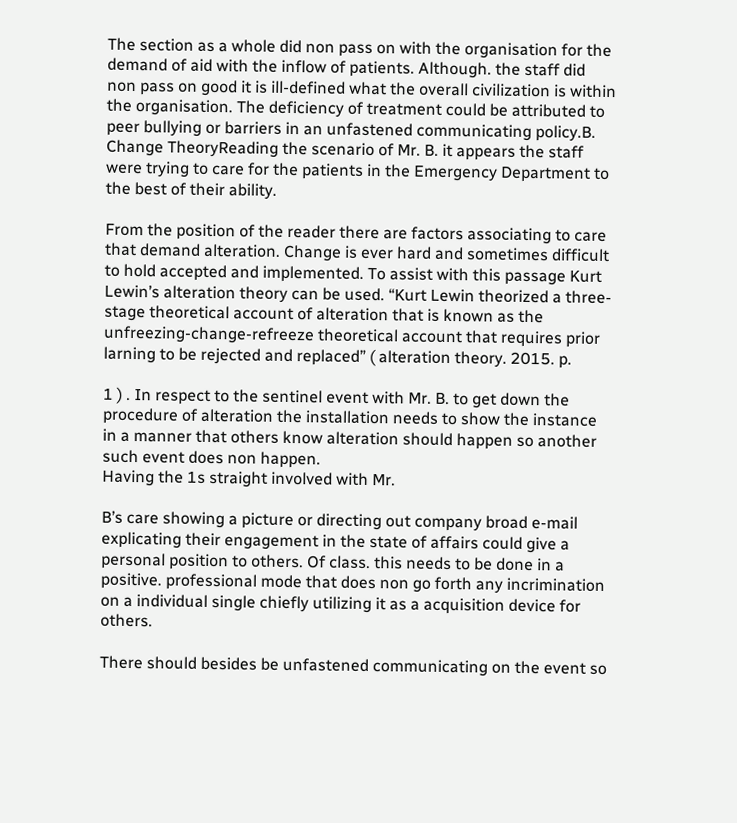The section as a whole did non pass on with the organisation for the demand of aid with the inflow of patients. Although. the staff did non pass on good it is ill-defined what the overall civilization is within the organisation. The deficiency of treatment could be attributed to peer bullying or barriers in an unfastened communicating policy.B. Change TheoryReading the scenario of Mr. B. it appears the staff were trying to care for the patients in the Emergency Department to the best of their ability.

From the position of the reader there are factors associating to care that demand alteration. Change is ever hard and sometimes difficult to hold accepted and implemented. To assist with this passage Kurt Lewin’s alteration theory can be used. “Kurt Lewin theorized a three-stage theoretical account of alteration that is known as the unfreezing-change-refreeze theoretical account that requires prior larning to be rejected and replaced” ( alteration theory. 2015. p.

1 ) . In respect to the sentinel event with Mr. B. to get down the procedure of alteration the installation needs to show the instance in a manner that others know alteration should happen so another such event does non happen.
Having the 1s straight involved with Mr.

B’s care showing a picture or directing out company broad e-mail explicating their engagement in the state of affairs could give a personal position to others. Of class. this needs to be done in a positive. professional mode that does non go forth any incrimination on a individual single chiefly utilizing it as a acquisition device for others.

There should besides be unfastened communicating on the event so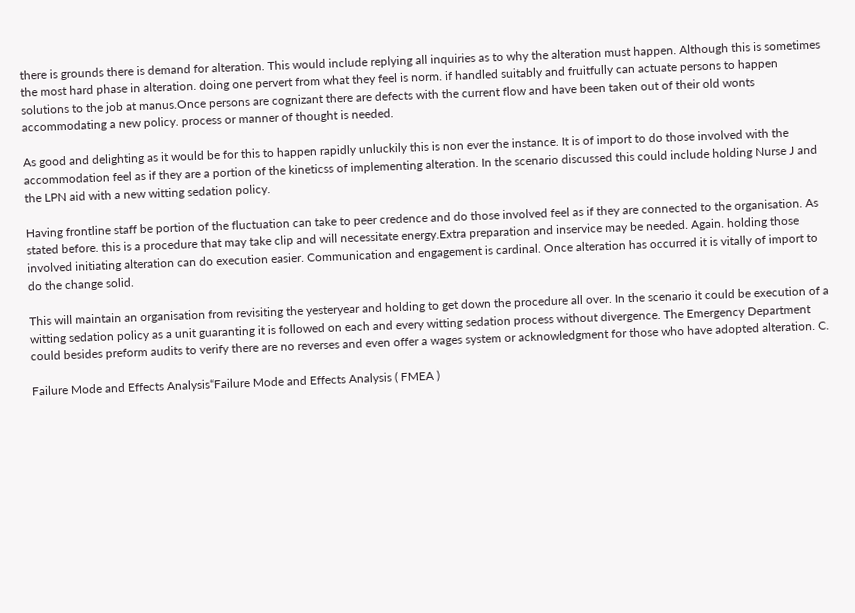there is grounds there is demand for alteration. This would include replying all inquiries as to why the alteration must happen. Although this is sometimes the most hard phase in alteration. doing one pervert from what they feel is norm. if handled suitably and fruitfully can actuate persons to happen solutions to the job at manus.Once persons are cognizant there are defects with the current flow and have been taken out of their old wonts accommodating a new policy. process or manner of thought is needed.

As good and delighting as it would be for this to happen rapidly unluckily this is non ever the instance. It is of import to do those involved with the accommodation feel as if they are a portion of the kineticss of implementing alteration. In the scenario discussed this could include holding Nurse J and the LPN aid with a new witting sedation policy.

Having frontline staff be portion of the fluctuation can take to peer credence and do those involved feel as if they are connected to the organisation. As stated before. this is a procedure that may take clip and will necessitate energy.Extra preparation and inservice may be needed. Again. holding those involved initiating alteration can do execution easier. Communication and engagement is cardinal. Once alteration has occurred it is vitally of import to do the change solid.

This will maintain an organisation from revisiting the yesteryear and holding to get down the procedure all over. In the scenario it could be execution of a witting sedation policy as a unit guaranting it is followed on each and every witting sedation process without divergence. The Emergency Department could besides preform audits to verify there are no reverses and even offer a wages system or acknowledgment for those who have adopted alteration. C.

Failure Mode and Effects Analysis“Failure Mode and Effects Analysis ( FMEA )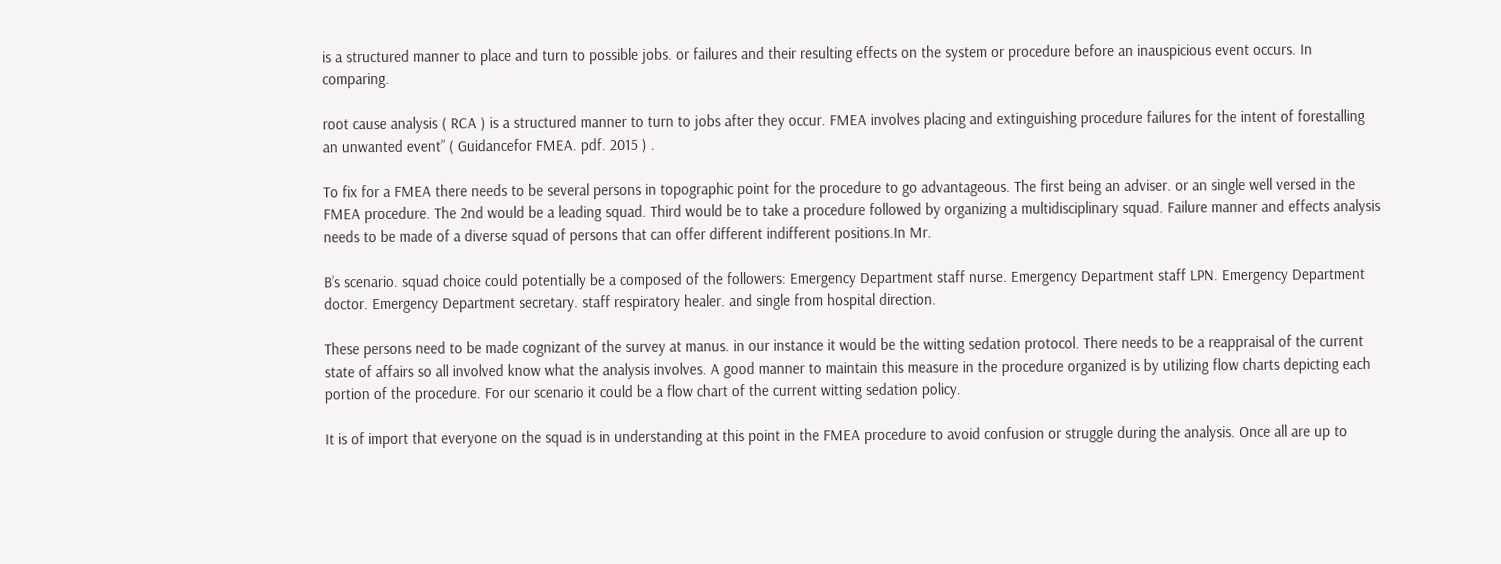is a structured manner to place and turn to possible jobs. or failures and their resulting effects on the system or procedure before an inauspicious event occurs. In comparing.

root cause analysis ( RCA ) is a structured manner to turn to jobs after they occur. FMEA involves placing and extinguishing procedure failures for the intent of forestalling an unwanted event” ( Guidancefor FMEA. pdf. 2015 ) .

To fix for a FMEA there needs to be several persons in topographic point for the procedure to go advantageous. The first being an adviser. or an single well versed in the FMEA procedure. The 2nd would be a leading squad. Third would be to take a procedure followed by organizing a multidisciplinary squad. Failure manner and effects analysis needs to be made of a diverse squad of persons that can offer different indifferent positions.In Mr.

B’s scenario. squad choice could potentially be a composed of the followers: Emergency Department staff nurse. Emergency Department staff LPN. Emergency Department doctor. Emergency Department secretary. staff respiratory healer. and single from hospital direction.

These persons need to be made cognizant of the survey at manus. in our instance it would be the witting sedation protocol. There needs to be a reappraisal of the current state of affairs so all involved know what the analysis involves. A good manner to maintain this measure in the procedure organized is by utilizing flow charts depicting each portion of the procedure. For our scenario it could be a flow chart of the current witting sedation policy.

It is of import that everyone on the squad is in understanding at this point in the FMEA procedure to avoid confusion or struggle during the analysis. Once all are up to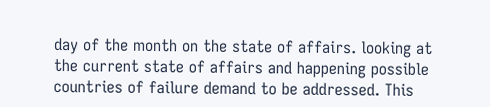day of the month on the state of affairs. looking at the current state of affairs and happening possible countries of failure demand to be addressed. This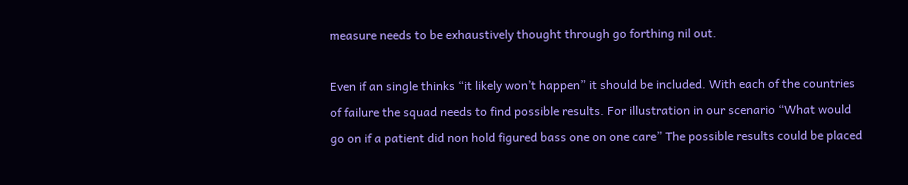measure needs to be exhaustively thought through go forthing nil out.

Even if an single thinks “it likely won’t happen” it should be included. With each of the countries of failure the squad needs to find possible results. For illustration in our scenario “What would go on if a patient did non hold figured bass one on one care” The possible results could be placed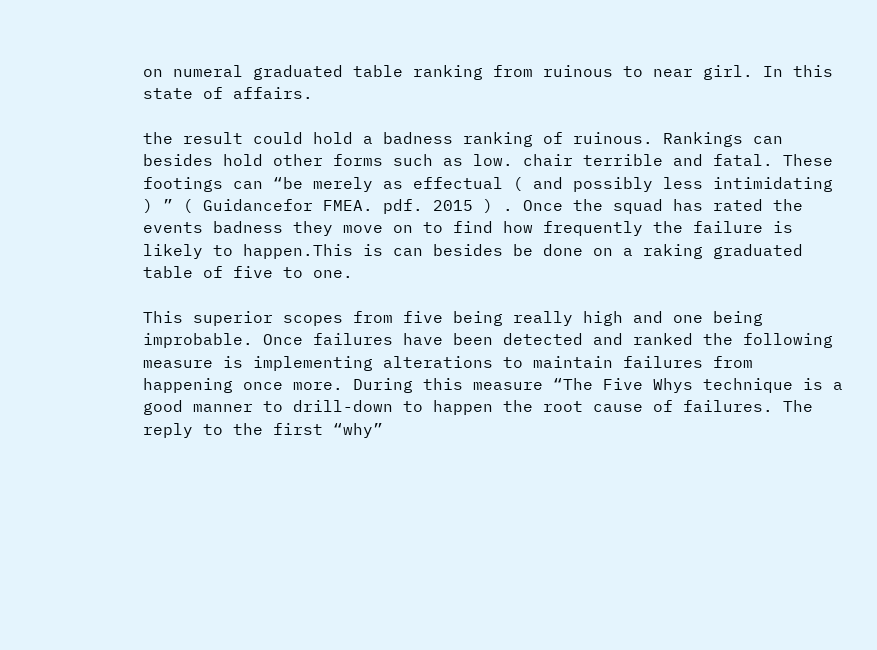on numeral graduated table ranking from ruinous to near girl. In this state of affairs.

the result could hold a badness ranking of ruinous. Rankings can besides hold other forms such as low. chair terrible and fatal. These footings can “be merely as effectual ( and possibly less intimidating ) ” ( Guidancefor FMEA. pdf. 2015 ) . Once the squad has rated the events badness they move on to find how frequently the failure is likely to happen.This is can besides be done on a raking graduated table of five to one.

This superior scopes from five being really high and one being improbable. Once failures have been detected and ranked the following measure is implementing alterations to maintain failures from happening once more. During this measure “The Five Whys technique is a good manner to drill-down to happen the root cause of failures. The reply to the first “why”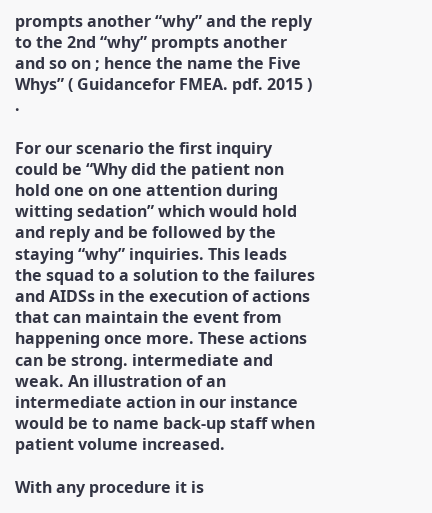prompts another “why” and the reply to the 2nd “why” prompts another and so on ; hence the name the Five Whys” ( Guidancefor FMEA. pdf. 2015 ) .

For our scenario the first inquiry could be “Why did the patient non hold one on one attention during witting sedation” which would hold and reply and be followed by the staying “why” inquiries. This leads the squad to a solution to the failures and AIDSs in the execution of actions that can maintain the event from happening once more. These actions can be strong. intermediate and weak. An illustration of an intermediate action in our instance would be to name back-up staff when patient volume increased.

With any procedure it is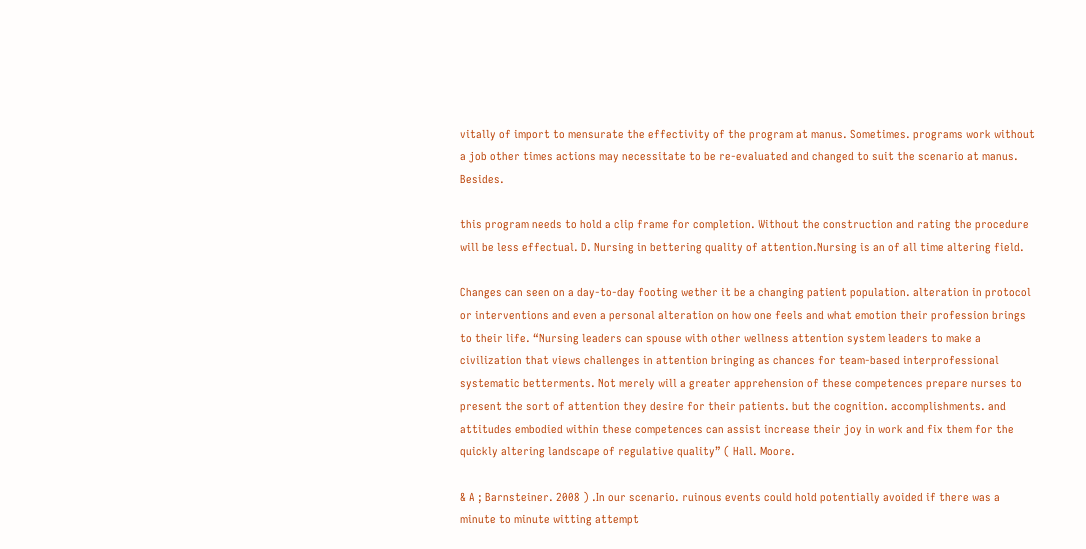vitally of import to mensurate the effectivity of the program at manus. Sometimes. programs work without a job other times actions may necessitate to be re-evaluated and changed to suit the scenario at manus. Besides.

this program needs to hold a clip frame for completion. Without the construction and rating the procedure will be less effectual. D. Nursing in bettering quality of attention.Nursing is an of all time altering field.

Changes can seen on a day-to-day footing wether it be a changing patient population. alteration in protocol or interventions and even a personal alteration on how one feels and what emotion their profession brings to their life. “Nursing leaders can spouse with other wellness attention system leaders to make a civilization that views challenges in attention bringing as chances for team-based interprofessional systematic betterments. Not merely will a greater apprehension of these competences prepare nurses to present the sort of attention they desire for their patients. but the cognition. accomplishments. and attitudes embodied within these competences can assist increase their joy in work and fix them for the quickly altering landscape of regulative quality” ( Hall. Moore.

& A ; Barnsteiner. 2008 ) .In our scenario. ruinous events could hold potentially avoided if there was a minute to minute witting attempt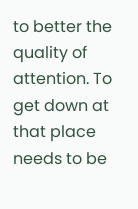to better the quality of attention. To get down at that place needs to be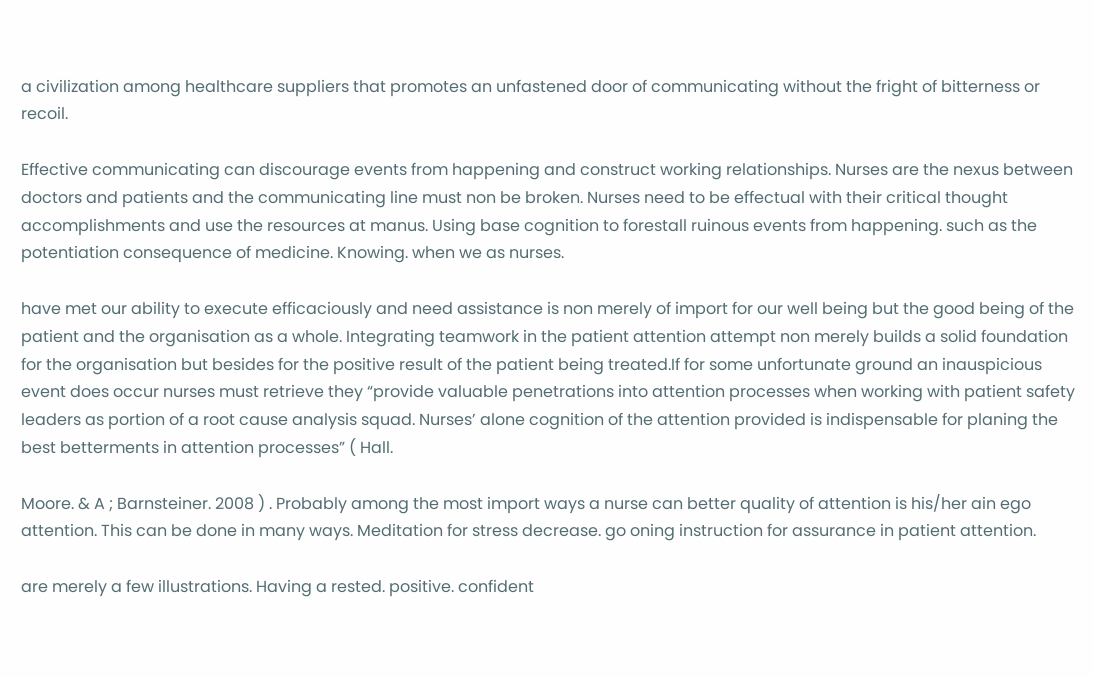a civilization among healthcare suppliers that promotes an unfastened door of communicating without the fright of bitterness or recoil.

Effective communicating can discourage events from happening and construct working relationships. Nurses are the nexus between doctors and patients and the communicating line must non be broken. Nurses need to be effectual with their critical thought accomplishments and use the resources at manus. Using base cognition to forestall ruinous events from happening. such as the potentiation consequence of medicine. Knowing. when we as nurses.

have met our ability to execute efficaciously and need assistance is non merely of import for our well being but the good being of the patient and the organisation as a whole. Integrating teamwork in the patient attention attempt non merely builds a solid foundation for the organisation but besides for the positive result of the patient being treated.If for some unfortunate ground an inauspicious event does occur nurses must retrieve they “provide valuable penetrations into attention processes when working with patient safety leaders as portion of a root cause analysis squad. Nurses’ alone cognition of the attention provided is indispensable for planing the best betterments in attention processes” ( Hall.

Moore. & A ; Barnsteiner. 2008 ) . Probably among the most import ways a nurse can better quality of attention is his/her ain ego attention. This can be done in many ways. Meditation for stress decrease. go oning instruction for assurance in patient attention.

are merely a few illustrations. Having a rested. positive. confident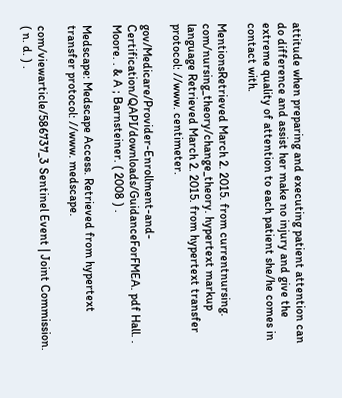attitude when preparing and executing patient attention can do difference and assist her make no injury and give the extreme quality of attention to each patient she/he comes in contact with.

MentionsRetrieved March 2. 2015. from currentnursing. com/nursing_theory/change_theory. hypertext markup language Retrieved March 2. 2015. from hypertext transfer protocol: //www. centimeter.

gov/Medicare/Provider-Enrollment-and-Certification/QAPI/downloads/GuidanceForFMEA. pdf Hall. . Moore. . & A ; Barnsteiner. ( 2008 ) .

Medscape: Medscape Access. Retrieved from hypertext transfer protocol: //www. medscape.

com/viewarticle/586737_3 Sentinel Event | Joint Commission. ( n. d. ) .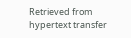Retrieved from hypertext transfer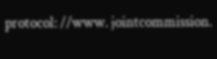protocol: //www. jointcommission.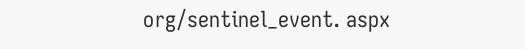org/sentinel_event. aspx